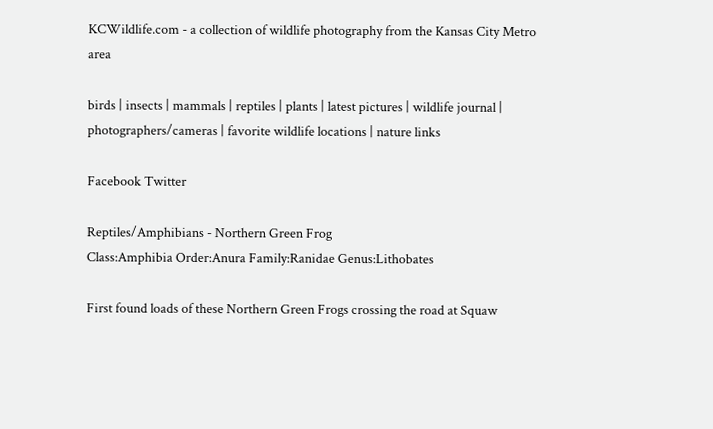KCWildlife.com - a collection of wildlife photography from the Kansas City Metro area

birds | insects | mammals | reptiles | plants | latest pictures | wildlife journal | photographers/cameras | favorite wildlife locations | nature links

Facebook Twitter

Reptiles/Amphibians - Northern Green Frog
Class:Amphibia Order:Anura Family:Ranidae Genus:Lithobates

First found loads of these Northern Green Frogs crossing the road at Squaw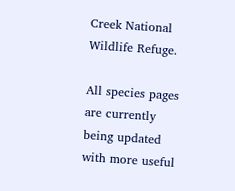Creek National Wildlife Refuge.

All species pages are currently being updated with more useful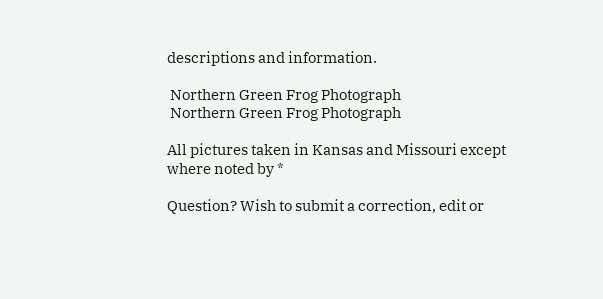descriptions and information.

 Northern Green Frog Photograph
 Northern Green Frog Photograph

All pictures taken in Kansas and Missouri except where noted by *

Question? Wish to submit a correction, edit or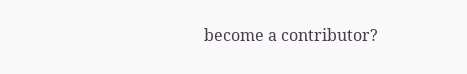become a contributor?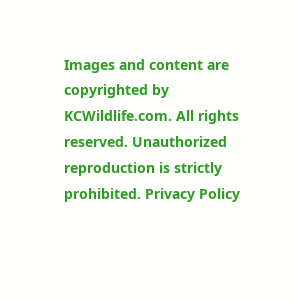Images and content are copyrighted by KCWildlife.com. All rights reserved. Unauthorized reproduction is strictly prohibited. Privacy Policy